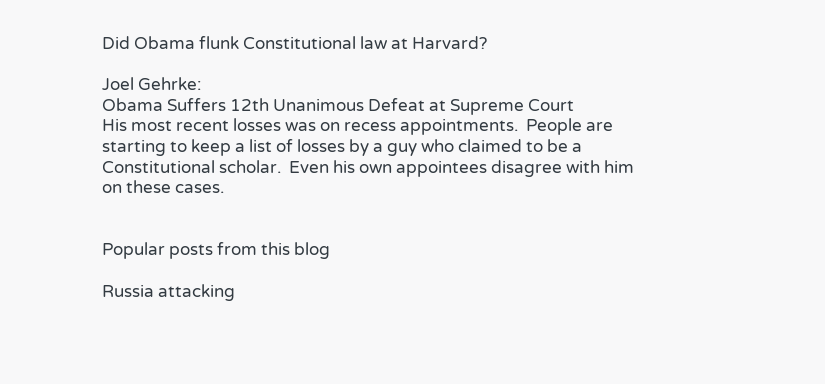Did Obama flunk Constitutional law at Harvard?

Joel Gehrke:
Obama Suffers 12th Unanimous Defeat at Supreme Court
His most recent losses was on recess appointments.  People are starting to keep a list of losses by a guy who claimed to be a Constitutional scholar.  Even his own appointees disagree with him on these cases.


Popular posts from this blog

Russia attacking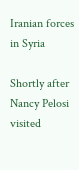Iranian forces in Syria

Shortly after Nancy Pelosi visited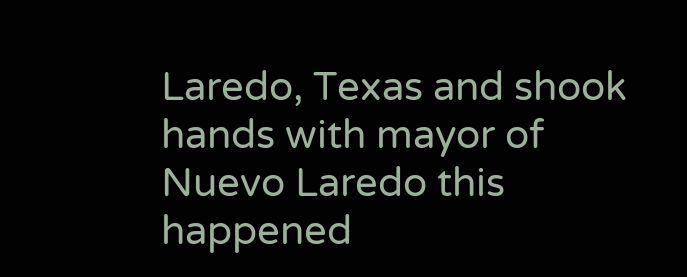Laredo, Texas and shook hands with mayor of Nuevo Laredo this happened